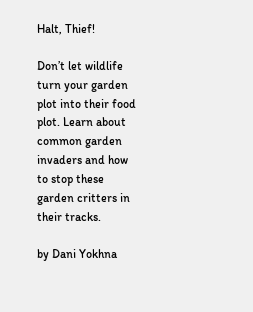Halt, Thief!

Don’t let wildlife turn your garden plot into their food plot. Learn about common garden invaders and how to stop these garden critters in their tracks.

by Dani Yokhna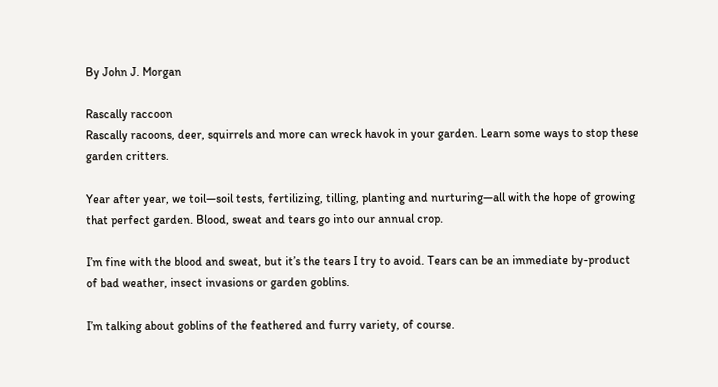By John J. Morgan

Rascally raccoon
Rascally racoons, deer, squirrels and more can wreck havok in your garden. Learn some ways to stop these garden critters.

Year after year, we toil—soil tests, fertilizing, tilling, planting and nurturing—all with the hope of growing that perfect garden. Blood, sweat and tears go into our annual crop.

I’m fine with the blood and sweat, but it’s the tears I try to avoid. Tears can be an immediate by-product of bad weather, insect invasions or garden goblins.

I’m talking about goblins of the feathered and furry variety, of course.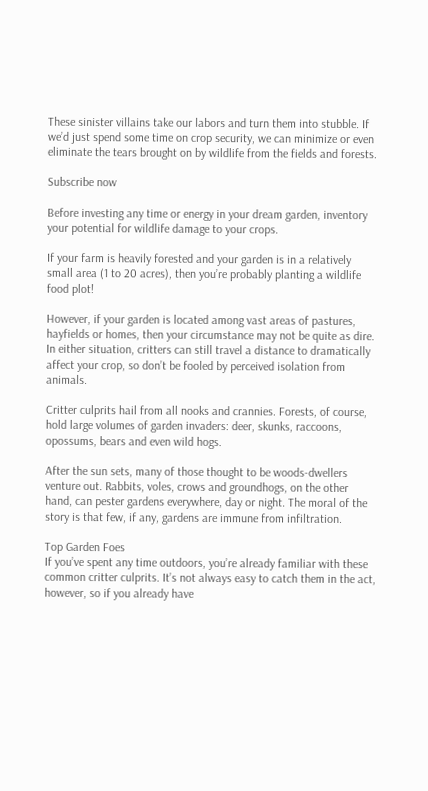These sinister villains take our labors and turn them into stubble. If we’d just spend some time on crop security, we can minimize or even eliminate the tears brought on by wildlife from the fields and forests.

Subscribe now

Before investing any time or energy in your dream garden, inventory your potential for wildlife damage to your crops.

If your farm is heavily forested and your garden is in a relatively small area (1 to 20 acres), then you’re probably planting a wildlife food plot!

However, if your garden is located among vast areas of pastures, hayfields or homes, then your circumstance may not be quite as dire. In either situation, critters can still travel a distance to dramatically affect your crop, so don’t be fooled by perceived isolation from animals.

Critter culprits hail from all nooks and crannies. Forests, of course, hold large volumes of garden invaders: deer, skunks, raccoons, opossums, bears and even wild hogs.

After the sun sets, many of those thought to be woods-dwellers venture out. Rabbits, voles, crows and groundhogs, on the other hand, can pester gardens everywhere, day or night. The moral of the story is that few, if any, gardens are immune from infiltration.

Top Garden Foes
If you’ve spent any time outdoors, you’re already familiar with these common critter culprits. It’s not always easy to catch them in the act, however, so if you already have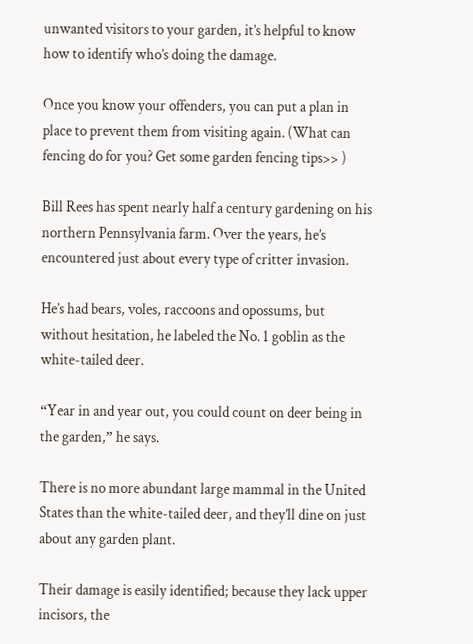unwanted visitors to your garden, it’s helpful to know how to identify who’s doing the damage.

Once you know your offenders, you can put a plan in place to prevent them from visiting again. (What can fencing do for you? Get some garden fencing tips>> )

Bill Rees has spent nearly half a century gardening on his northern Pennsylvania farm. Over the years, he’s encountered just about every type of critter invasion.

He’s had bears, voles, raccoons and opossums, but without hesitation, he labeled the No. 1 goblin as the white-tailed deer.

“Year in and year out, you could count on deer being in the garden,” he says.

There is no more abundant large mammal in the United States than the white-tailed deer, and they’ll dine on just about any garden plant.

Their damage is easily identified; because they lack upper incisors, the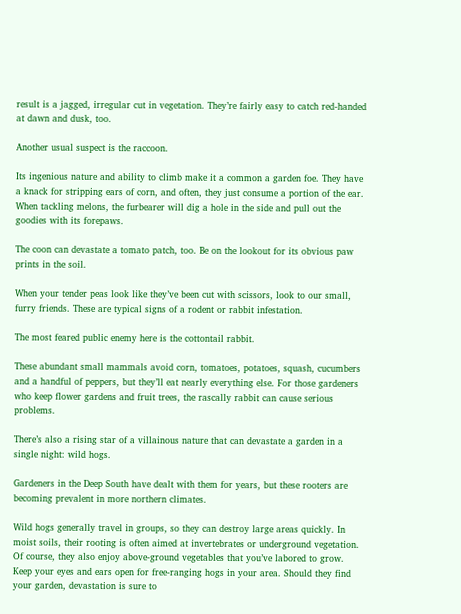result is a jagged, irregular cut in vegetation. They’re fairly easy to catch red-handed at dawn and dusk, too.

Another usual suspect is the raccoon.

Its ingenious nature and ability to climb make it a common a garden foe. They have a knack for stripping ears of corn, and often, they just consume a portion of the ear. When tackling melons, the furbearer will dig a hole in the side and pull out the goodies with its forepaws.

The coon can devastate a tomato patch, too. Be on the lookout for its obvious paw prints in the soil.

When your tender peas look like they’ve been cut with scissors, look to our small, furry friends. These are typical signs of a rodent or rabbit infestation.

The most feared public enemy here is the cottontail rabbit.

These abundant small mammals avoid corn, tomatoes, potatoes, squash, cucumbers and a handful of peppers, but they’ll eat nearly everything else. For those gardeners who keep flower gardens and fruit trees, the rascally rabbit can cause serious problems.

There’s also a rising star of a villainous nature that can devastate a garden in a single night: wild hogs.

Gardeners in the Deep South have dealt with them for years, but these rooters are becoming prevalent in more northern climates.

Wild hogs generally travel in groups, so they can destroy large areas quickly. In moist soils, their rooting is often aimed at invertebrates or underground vegetation. Of course, they also enjoy above-ground vegetables that you’ve labored to grow. Keep your eyes and ears open for free-ranging hogs in your area. Should they find your garden, devastation is sure to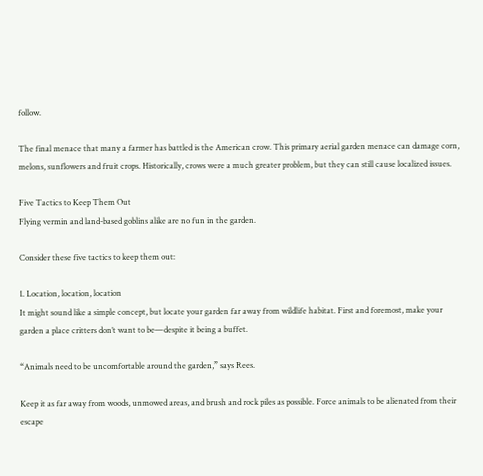follow.

The final menace that many a farmer has battled is the American crow. This primary aerial garden menace can damage corn, melons, sunflowers and fruit crops. Historically, crows were a much greater problem, but they can still cause localized issues.

Five Tactics to Keep Them Out
Flying vermin and land-based goblins alike are no fun in the garden.

Consider these five tactics to keep them out:

1. Location, location, location
It might sound like a simple concept, but locate your garden far away from wildlife habitat. First and foremost, make your garden a place critters don’t want to be—despite it being a buffet.

“Animals need to be uncomfortable around the garden,” says Rees.

Keep it as far away from woods, unmowed areas, and brush and rock piles as possible. Force animals to be alienated from their escape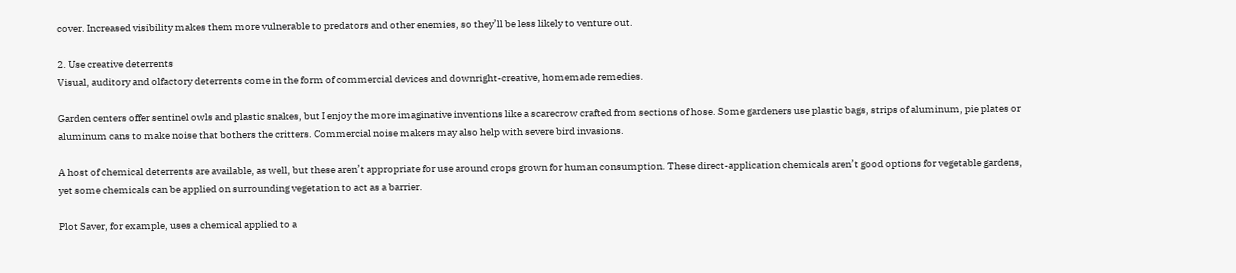cover. Increased visibility makes them more vulnerable to predators and other enemies, so they’ll be less likely to venture out.

2. Use creative deterrents
Visual, auditory and olfactory deterrents come in the form of commercial devices and downright-creative, homemade remedies.

Garden centers offer sentinel owls and plastic snakes, but I enjoy the more imaginative inventions like a scarecrow crafted from sections of hose. Some gardeners use plastic bags, strips of aluminum, pie plates or aluminum cans to make noise that bothers the critters. Commercial noise makers may also help with severe bird invasions.

A host of chemical deterrents are available, as well, but these aren’t appropriate for use around crops grown for human consumption. These direct-application chemicals aren’t good options for vegetable gardens, yet some chemicals can be applied on surrounding vegetation to act as a barrier.

Plot Saver, for example, uses a chemical applied to a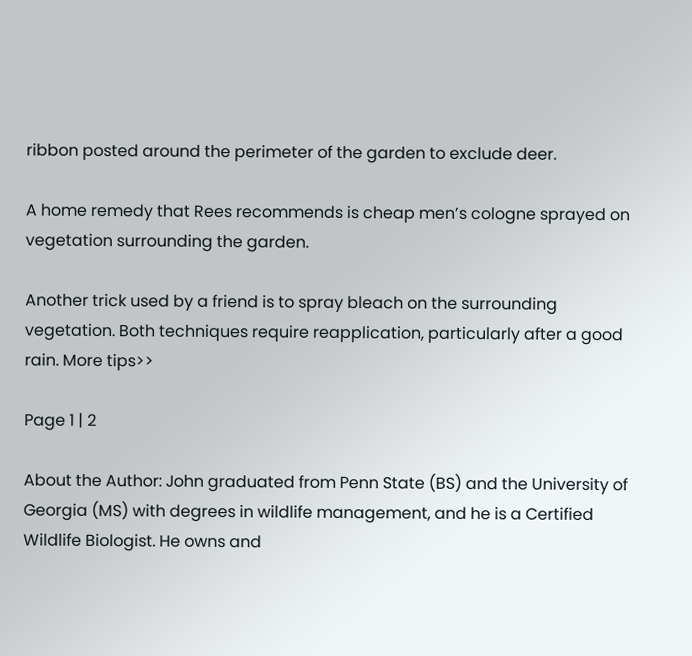ribbon posted around the perimeter of the garden to exclude deer.

A home remedy that Rees recommends is cheap men’s cologne sprayed on vegetation surrounding the garden.

Another trick used by a friend is to spray bleach on the surrounding vegetation. Both techniques require reapplication, particularly after a good rain. More tips>>

Page 1 | 2

About the Author: John graduated from Penn State (BS) and the University of Georgia (MS) with degrees in wildlife management, and he is a Certified Wildlife Biologist. He owns and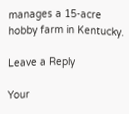manages a 15-acre hobby farm in Kentucky.

Leave a Reply

Your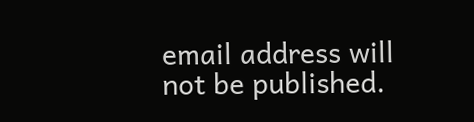email address will not be published.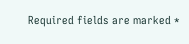Required fields are marked *